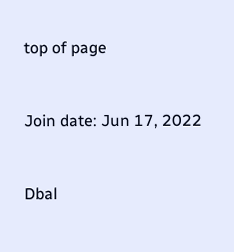top of page


Join date: Jun 17, 2022


Dbal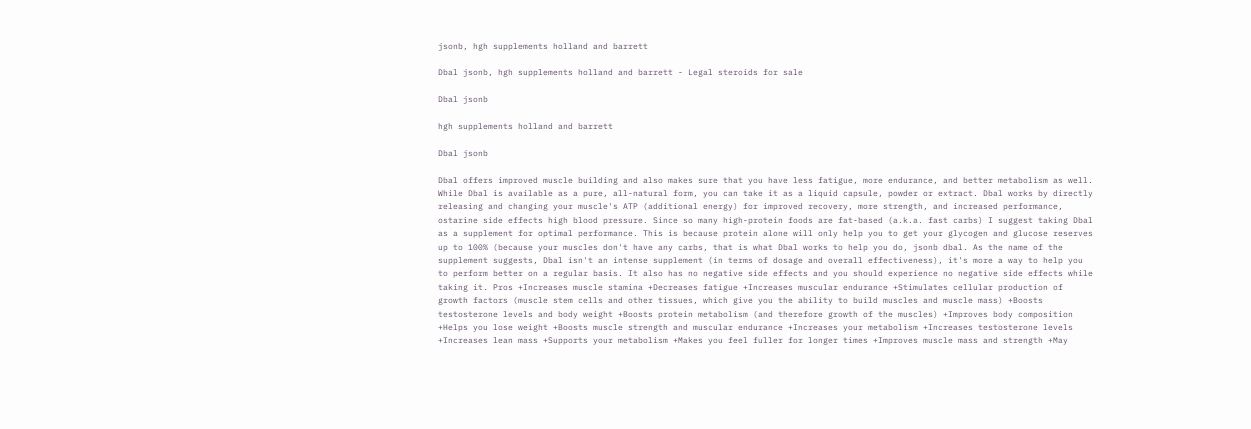jsonb, hgh supplements holland and barrett

Dbal jsonb, hgh supplements holland and barrett - Legal steroids for sale

Dbal jsonb

hgh supplements holland and barrett

Dbal jsonb

Dbal offers improved muscle building and also makes sure that you have less fatigue, more endurance, and better metabolism as well. While Dbal is available as a pure, all-natural form, you can take it as a liquid capsule, powder or extract. Dbal works by directly releasing and changing your muscle's ATP (additional energy) for improved recovery, more strength, and increased performance, ostarine side effects high blood pressure. Since so many high-protein foods are fat-based (a.k.a. fast carbs) I suggest taking Dbal as a supplement for optimal performance. This is because protein alone will only help you to get your glycogen and glucose reserves up to 100% (because your muscles don't have any carbs, that is what Dbal works to help you do, jsonb dbal. As the name of the supplement suggests, Dbal isn't an intense supplement (in terms of dosage and overall effectiveness), it's more a way to help you to perform better on a regular basis. It also has no negative side effects and you should experience no negative side effects while taking it. Pros +Increases muscle stamina +Decreases fatigue +Increases muscular endurance +Stimulates cellular production of growth factors (muscle stem cells and other tissues, which give you the ability to build muscles and muscle mass) +Boosts testosterone levels and body weight +Boosts protein metabolism (and therefore growth of the muscles) +Improves body composition +Helps you lose weight +Boosts muscle strength and muscular endurance +Increases your metabolism +Increases testosterone levels +Increases lean mass +Supports your metabolism +Makes you feel fuller for longer times +Improves muscle mass and strength +May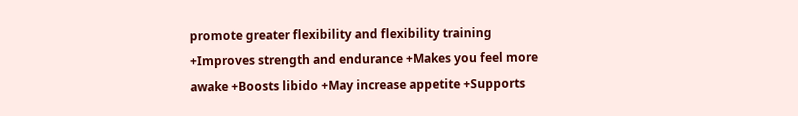promote greater flexibility and flexibility training +Improves strength and endurance +Makes you feel more awake +Boosts libido +May increase appetite +Supports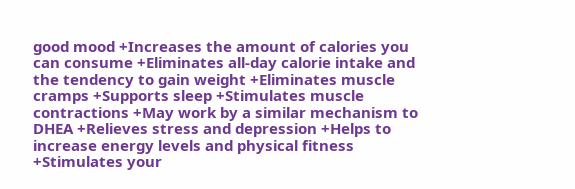good mood +Increases the amount of calories you can consume +Eliminates all-day calorie intake and the tendency to gain weight +Eliminates muscle cramps +Supports sleep +Stimulates muscle contractions +May work by a similar mechanism to DHEA +Relieves stress and depression +Helps to increase energy levels and physical fitness +Stimulates your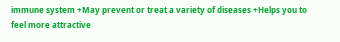immune system +May prevent or treat a variety of diseases +Helps you to feel more attractive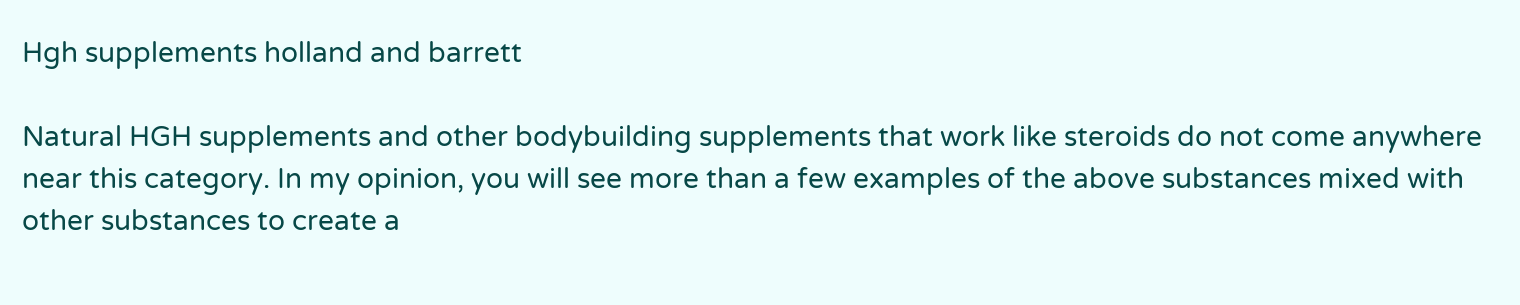Hgh supplements holland and barrett

Natural HGH supplements and other bodybuilding supplements that work like steroids do not come anywhere near this category. In my opinion, you will see more than a few examples of the above substances mixed with other substances to create a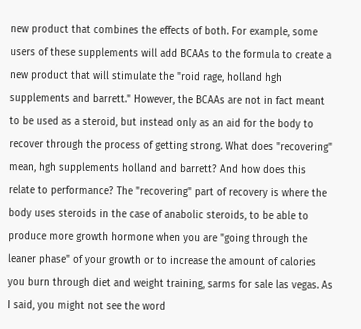new product that combines the effects of both. For example, some users of these supplements will add BCAAs to the formula to create a new product that will stimulate the "roid rage, holland hgh supplements and barrett." However, the BCAAs are not in fact meant to be used as a steroid, but instead only as an aid for the body to recover through the process of getting strong. What does "recovering" mean, hgh supplements holland and barrett? And how does this relate to performance? The "recovering" part of recovery is where the body uses steroids in the case of anabolic steroids, to be able to produce more growth hormone when you are "going through the leaner phase" of your growth or to increase the amount of calories you burn through diet and weight training, sarms for sale las vegas. As I said, you might not see the word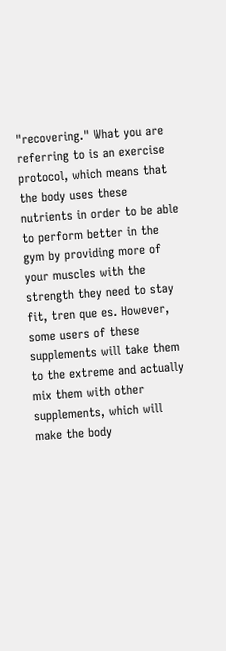"recovering." What you are referring to is an exercise protocol, which means that the body uses these nutrients in order to be able to perform better in the gym by providing more of your muscles with the strength they need to stay fit, tren que es. However, some users of these supplements will take them to the extreme and actually mix them with other supplements, which will make the body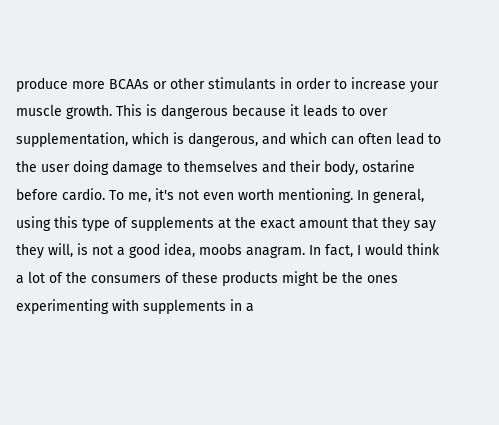produce more BCAAs or other stimulants in order to increase your muscle growth. This is dangerous because it leads to over supplementation, which is dangerous, and which can often lead to the user doing damage to themselves and their body, ostarine before cardio. To me, it's not even worth mentioning. In general, using this type of supplements at the exact amount that they say they will, is not a good idea, moobs anagram. In fact, I would think a lot of the consumers of these products might be the ones experimenting with supplements in a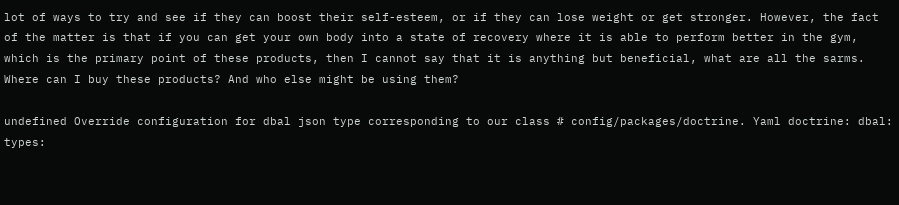lot of ways to try and see if they can boost their self-esteem, or if they can lose weight or get stronger. However, the fact of the matter is that if you can get your own body into a state of recovery where it is able to perform better in the gym, which is the primary point of these products, then I cannot say that it is anything but beneficial, what are all the sarms. Where can I buy these products? And who else might be using them?

undefined Override configuration for dbal json type corresponding to our class # config/packages/doctrine. Yaml doctrine: dbal: types: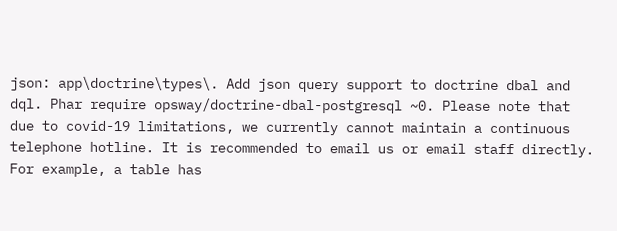json: app\doctrine\types\. Add json query support to doctrine dbal and dql. Phar require opsway/doctrine-dbal-postgresql ~0. Please note that due to covid-19 limitations, we currently cannot maintain a continuous telephone hotline. It is recommended to email us or email staff directly. For example, a table has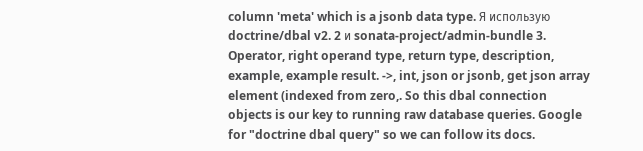column 'meta' which is a jsonb data type. Я использую doctrine/dbal v2. 2 и sonata-project/admin-bundle 3. Operator, right operand type, return type, description, example, example result. ->, int, json or jsonb, get json array element (indexed from zero,. So this dbal connection objects is our key to running raw database queries. Google for "doctrine dbal query" so we can follow its docs.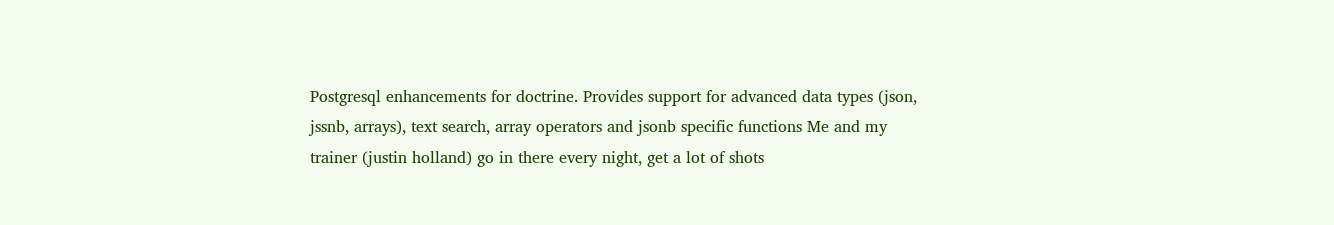Postgresql enhancements for doctrine. Provides support for advanced data types (json, jssnb, arrays), text search, array operators and jsonb specific functions Me and my trainer (justin holland) go in there every night, get a lot of shots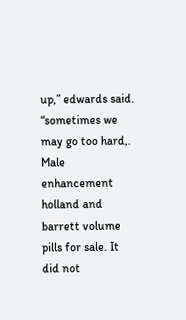up,” edwards said. “sometimes we may go too hard,. Male enhancement holland and barrett volume pills for sale. It did not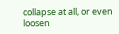collapse at all, or even loosen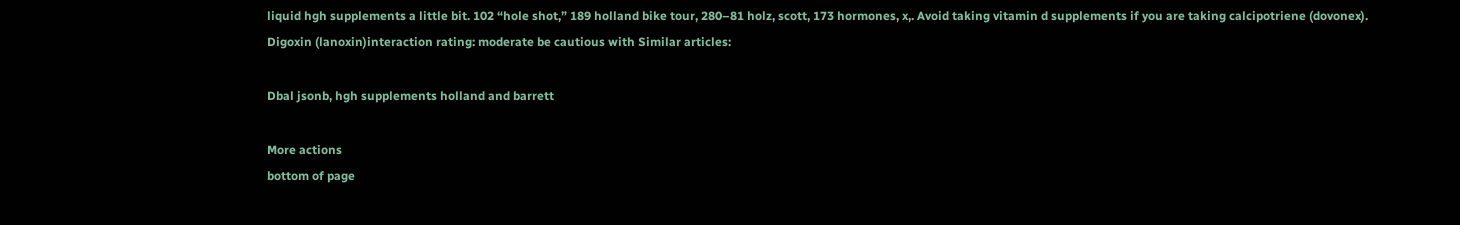liquid hgh supplements a little bit. 102 “hole shot,” 189 holland bike tour, 280–81 holz, scott, 173 hormones, x,. Avoid taking vitamin d supplements if you are taking calcipotriene (dovonex). Digoxin (lanoxin)interaction rating: moderate be cautious with Similar articles:

Dbal jsonb, hgh supplements holland and barrett

More actions
bottom of page